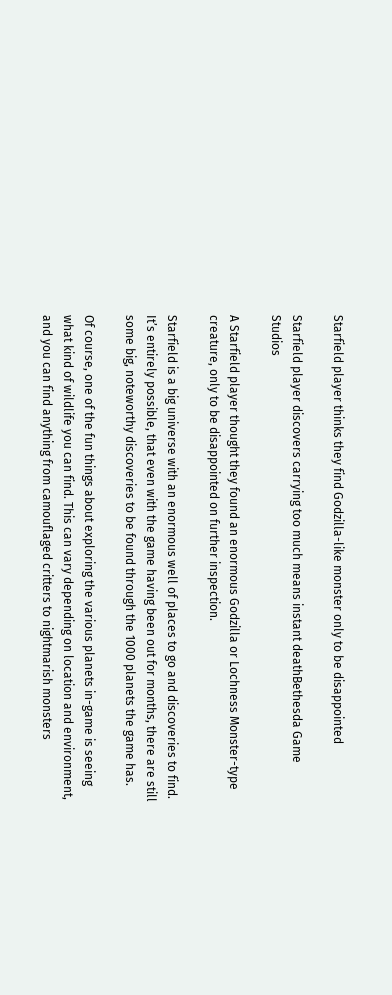Starfield player thinks they find Godzilla-like monster only to be disappointed

Starfield player discovers carrying too much means instant deathBethesda Game Studios

A Starfield player thought they found an enormous Godzilla or Lochness Monster-type creature, only to be disappointed on further inspection.

Starfield is a big universe with an enormous well of places to go and discoveries to find. It’s entirely possible, that even with the game having been out for months, there are still some big, noteworthy discoveries to be found through the 1000 planets the game has.

Of course, one of the fun things about exploring the various planets in-game is seeing what kind of wildlife you can find. This can vary depending on location and environment, and you can find anything from camouflaged critters to nightmarish monsters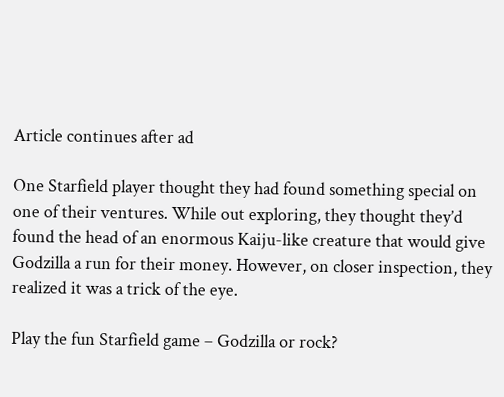Article continues after ad

One Starfield player thought they had found something special on one of their ventures. While out exploring, they thought they’d found the head of an enormous Kaiju-like creature that would give Godzilla a run for their money. However, on closer inspection, they realized it was a trick of the eye.

Play the fun Starfield game – Godzilla or rock?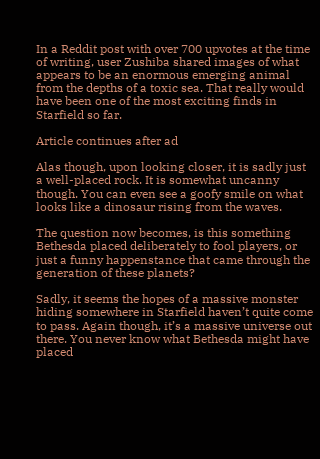In a Reddit post with over 700 upvotes at the time of writing, user Zushiba shared images of what appears to be an enormous emerging animal from the depths of a toxic sea. That really would have been one of the most exciting finds in Starfield so far.

Article continues after ad

Alas though, upon looking closer, it is sadly just a well-placed rock. It is somewhat uncanny though. You can even see a goofy smile on what looks like a dinosaur rising from the waves.

The question now becomes, is this something Bethesda placed deliberately to fool players, or just a funny happenstance that came through the generation of these planets?

Sadly, it seems the hopes of a massive monster hiding somewhere in Starfield haven’t quite come to pass. Again though, it’s a massive universe out there. You never know what Bethesda might have placed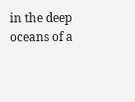in the deep oceans of a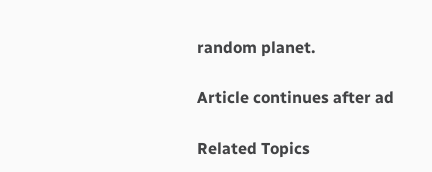random planet.

Article continues after ad

Related Topics